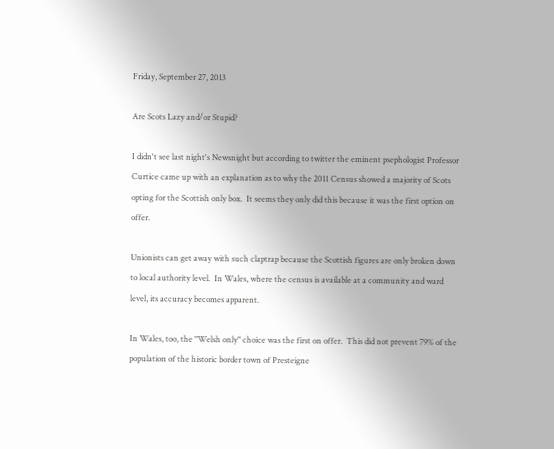Friday, September 27, 2013

Are Scots Lazy and/or Stupid?

I didn't see last night's Newsnight but according to twitter the eminent psephologist Professor Curtice came up with an explanation as to why the 2011 Census showed a majority of Scots opting for the Scottish only box.  It seems they only did this because it was the first option on offer.

Unionists can get away with such claptrap because the Scottish figures are only broken down to local authority level.  In Wales, where the census is available at a community and ward level, its accuracy becomes apparent.

In Wales, too, the "Welsh only" choice was the first on offer.  This did not prevent 79% of the population of the historic border town of Presteigne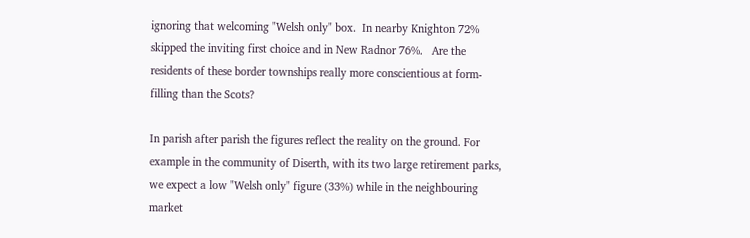ignoring that welcoming "Welsh only" box.  In nearby Knighton 72% skipped the inviting first choice and in New Radnor 76%.   Are the residents of these border townships really more conscientious at form-filling than the Scots?

In parish after parish the figures reflect the reality on the ground. For example in the community of Diserth, with its two large retirement parks, we expect a low "Welsh only" figure (33%) while in the neighbouring market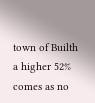town of Builth a higher 52% comes as no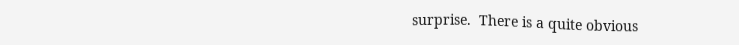surprise.  There is a quite obvious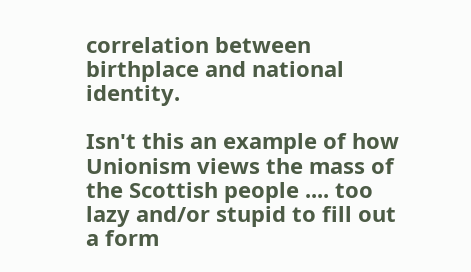correlation between birthplace and national identity.

Isn't this an example of how Unionism views the mass of the Scottish people .... too lazy and/or stupid to fill out a form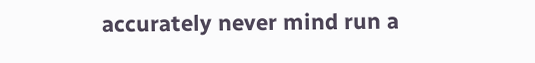accurately never mind run a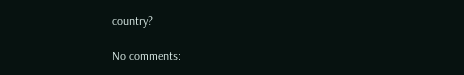country?

No comments: